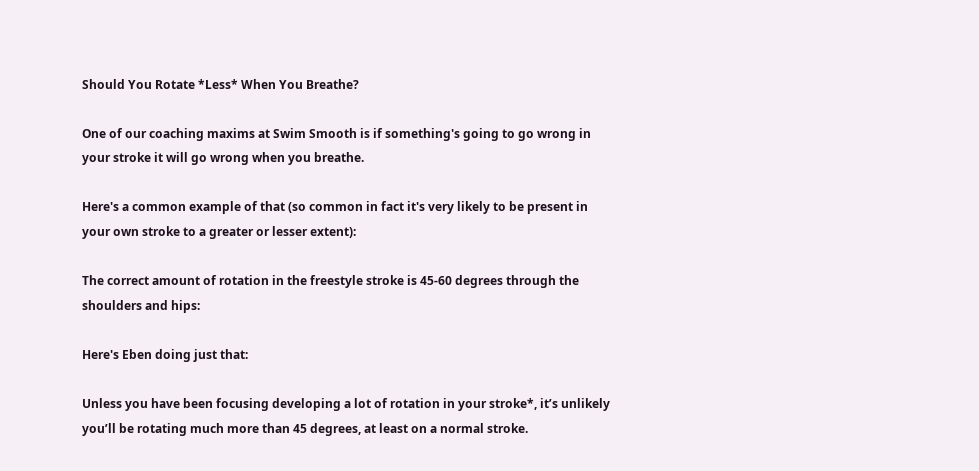Should You Rotate *Less* When You Breathe?

One of our coaching maxims at Swim Smooth is if something's going to go wrong in your stroke it will go wrong when you breathe.

Here's a common example of that (so common in fact it's very likely to be present in your own stroke to a greater or lesser extent):

The correct amount of rotation in the freestyle stroke is 45-60 degrees through the shoulders and hips:

Here's Eben doing just that:

Unless you have been focusing developing a lot of rotation in your stroke*, it’s unlikely you’ll be rotating much more than 45 degrees, at least on a normal stroke.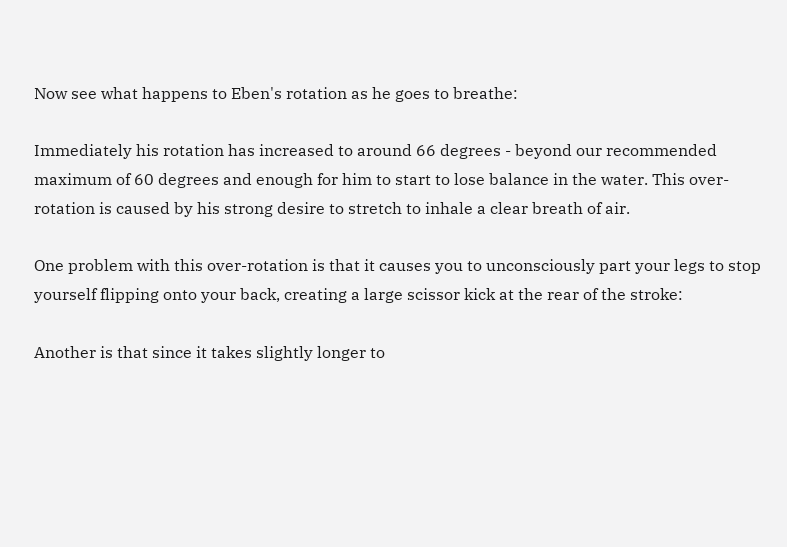Now see what happens to Eben's rotation as he goes to breathe:

Immediately his rotation has increased to around 66 degrees - beyond our recommended maximum of 60 degrees and enough for him to start to lose balance in the water. This over-rotation is caused by his strong desire to stretch to inhale a clear breath of air.

One problem with this over-rotation is that it causes you to unconsciously part your legs to stop yourself flipping onto your back, creating a large scissor kick at the rear of the stroke:

Another is that since it takes slightly longer to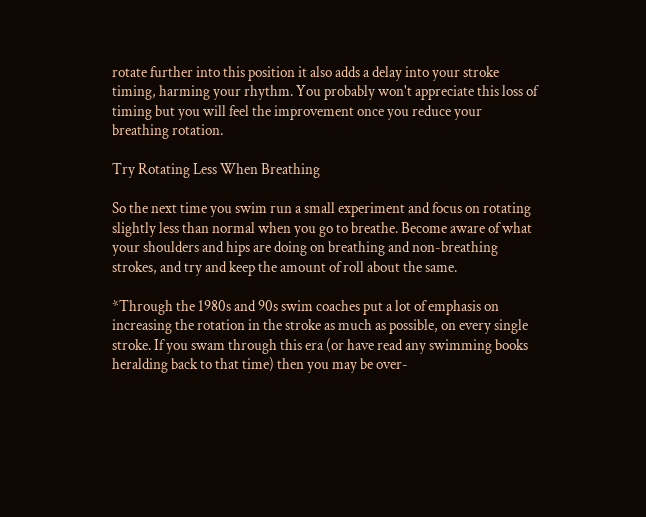rotate further into this position it also adds a delay into your stroke timing, harming your rhythm. You probably won't appreciate this loss of timing but you will feel the improvement once you reduce your breathing rotation.

Try Rotating Less When Breathing

So the next time you swim run a small experiment and focus on rotating slightly less than normal when you go to breathe. Become aware of what your shoulders and hips are doing on breathing and non-breathing strokes, and try and keep the amount of roll about the same.

*Through the 1980s and 90s swim coaches put a lot of emphasis on increasing the rotation in the stroke as much as possible, on every single stroke. If you swam through this era (or have read any swimming books heralding back to that time) then you may be over-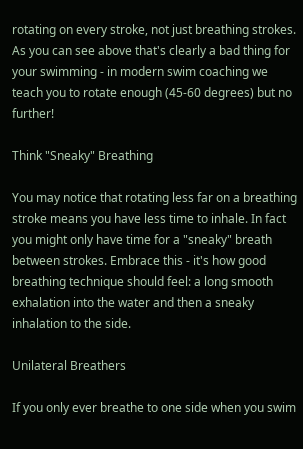rotating on every stroke, not just breathing strokes. As you can see above that's clearly a bad thing for your swimming - in modern swim coaching we teach you to rotate enough (45-60 degrees) but no further!

Think "Sneaky" Breathing

You may notice that rotating less far on a breathing stroke means you have less time to inhale. In fact you might only have time for a "sneaky" breath between strokes. Embrace this - it's how good breathing technique should feel: a long smooth exhalation into the water and then a sneaky inhalation to the side.

Unilateral Breathers

If you only ever breathe to one side when you swim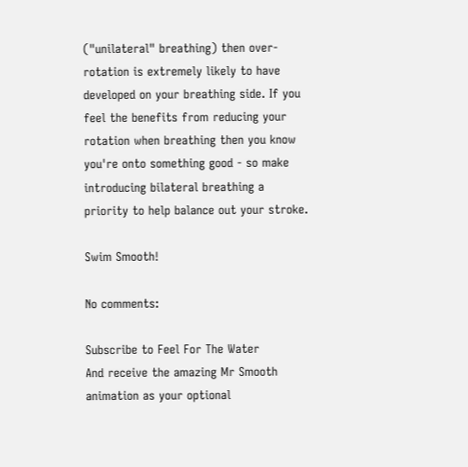("unilateral" breathing) then over-rotation is extremely likely to have developed on your breathing side. If you feel the benefits from reducing your rotation when breathing then you know you're onto something good - so make introducing bilateral breathing a priority to help balance out your stroke.

Swim Smooth!

No comments:

Subscribe to Feel For The Water
And receive the amazing Mr Smooth animation as your optional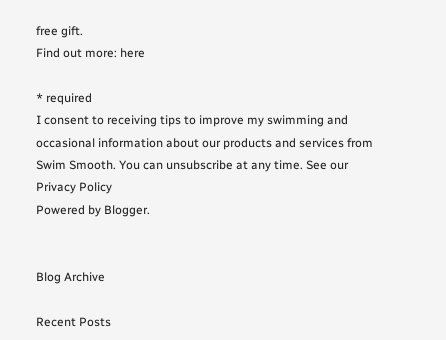free gift.
Find out more: here

* required
I consent to receiving tips to improve my swimming and occasional information about our products and services from Swim Smooth. You can unsubscribe at any time. See our Privacy Policy
Powered by Blogger.


Blog Archive

Recent Posts